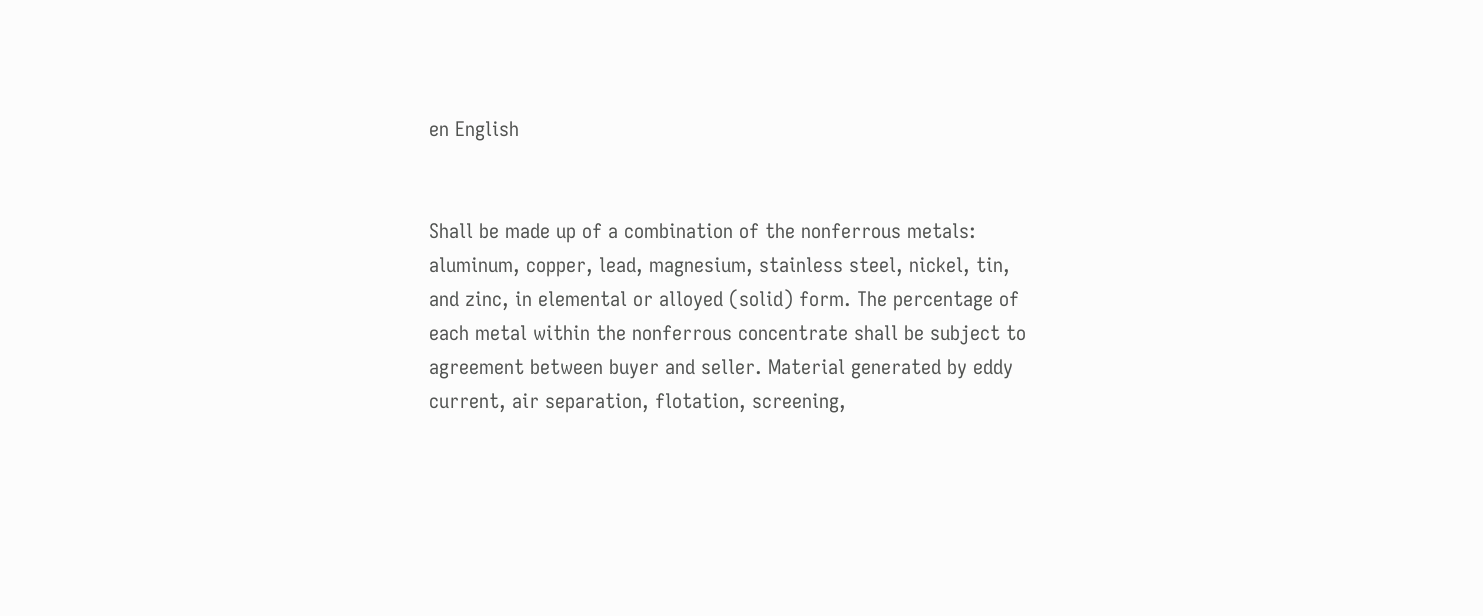en English


Shall be made up of a combination of the nonferrous metals: aluminum, copper, lead, magnesium, stainless steel, nickel, tin, and zinc, in elemental or alloyed (solid) form. The percentage of each metal within the nonferrous concentrate shall be subject to agreement between buyer and seller. Material generated by eddy current, air separation, flotation, screening,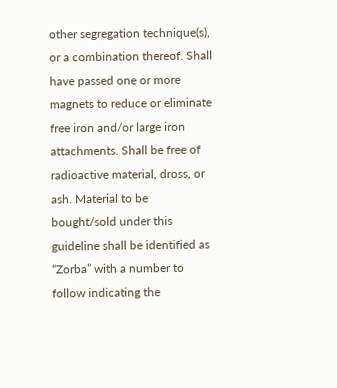other segregation technique(s), or a combination thereof. Shall have passed one or more magnets to reduce or eliminate free iron and/or large iron attachments. Shall be free of radioactive material, dross, or ash. Material to be bought/sold under this guideline shall be identified as “Zorba” with a number to follow indicating the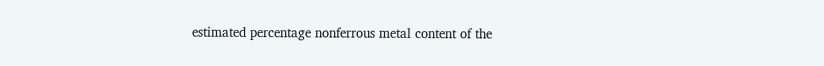estimated percentage nonferrous metal content of the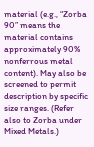material (e.g., “Zorba 90” means the material contains approximately 90% nonferrous metal content). May also be screened to permit description by specific size ranges. (Refer also to Zorba under Mixed Metals.)